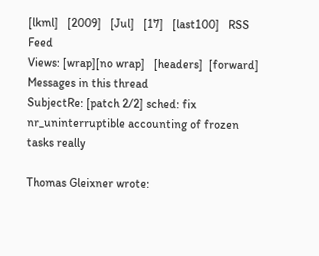[lkml]   [2009]   [Jul]   [17]   [last100]   RSS Feed
Views: [wrap][no wrap]   [headers]  [forward]
Messages in this thread
SubjectRe: [patch 2/2] sched: fix nr_uninterruptible accounting of frozen tasks really

Thomas Gleixner wrote: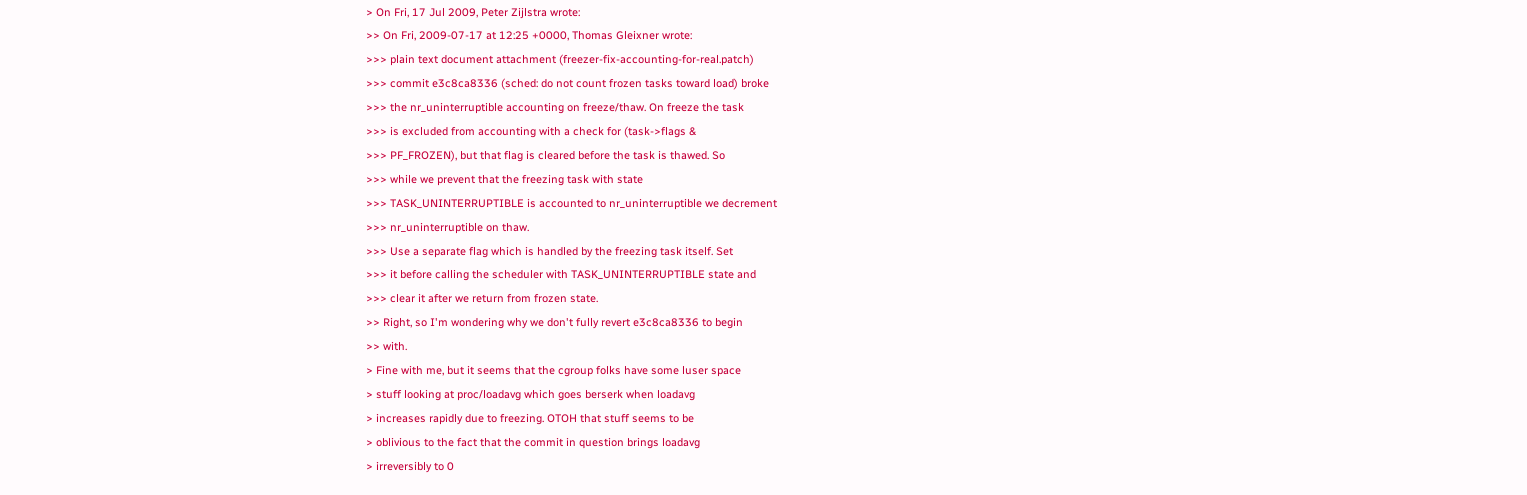> On Fri, 17 Jul 2009, Peter Zijlstra wrote:
>> On Fri, 2009-07-17 at 12:25 +0000, Thomas Gleixner wrote:
>>> plain text document attachment (freezer-fix-accounting-for-real.patch)
>>> commit e3c8ca8336 (sched: do not count frozen tasks toward load) broke
>>> the nr_uninterruptible accounting on freeze/thaw. On freeze the task
>>> is excluded from accounting with a check for (task->flags &
>>> PF_FROZEN), but that flag is cleared before the task is thawed. So
>>> while we prevent that the freezing task with state
>>> TASK_UNINTERRUPTIBLE is accounted to nr_uninterruptible we decrement
>>> nr_uninterruptible on thaw.
>>> Use a separate flag which is handled by the freezing task itself. Set
>>> it before calling the scheduler with TASK_UNINTERRUPTIBLE state and
>>> clear it after we return from frozen state.
>> Right, so I'm wondering why we don't fully revert e3c8ca8336 to begin
>> with.
> Fine with me, but it seems that the cgroup folks have some luser space
> stuff looking at proc/loadavg which goes berserk when loadavg
> increases rapidly due to freezing. OTOH that stuff seems to be
> oblivious to the fact that the commit in question brings loadavg
> irreversibly to 0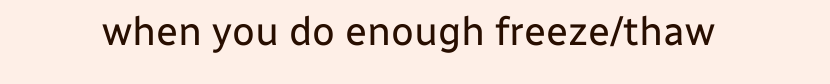when you do enough freeze/thaw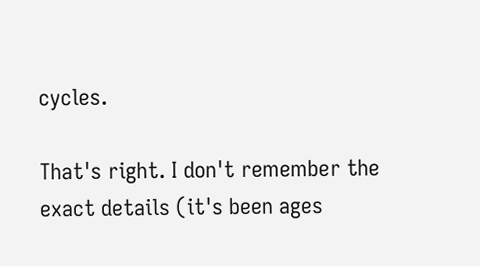cycles.

That's right. I don't remember the exact details (it's been ages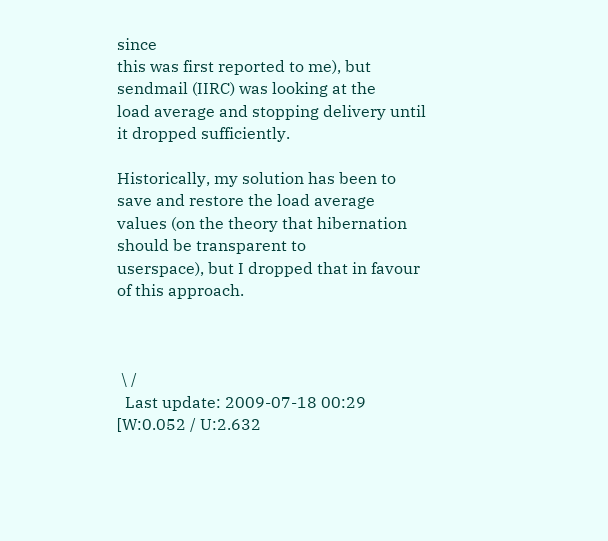since
this was first reported to me), but sendmail (IIRC) was looking at the
load average and stopping delivery until it dropped sufficiently.

Historically, my solution has been to save and restore the load average
values (on the theory that hibernation should be transparent to
userspace), but I dropped that in favour of this approach.



 \ /
  Last update: 2009-07-18 00:29    [W:0.052 / U:2.632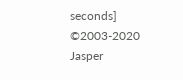seconds]
©2003-2020 Jasper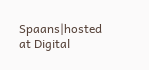Spaans|hosted at Digital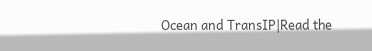Ocean and TransIP|Read the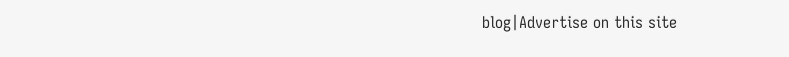blog|Advertise on this site